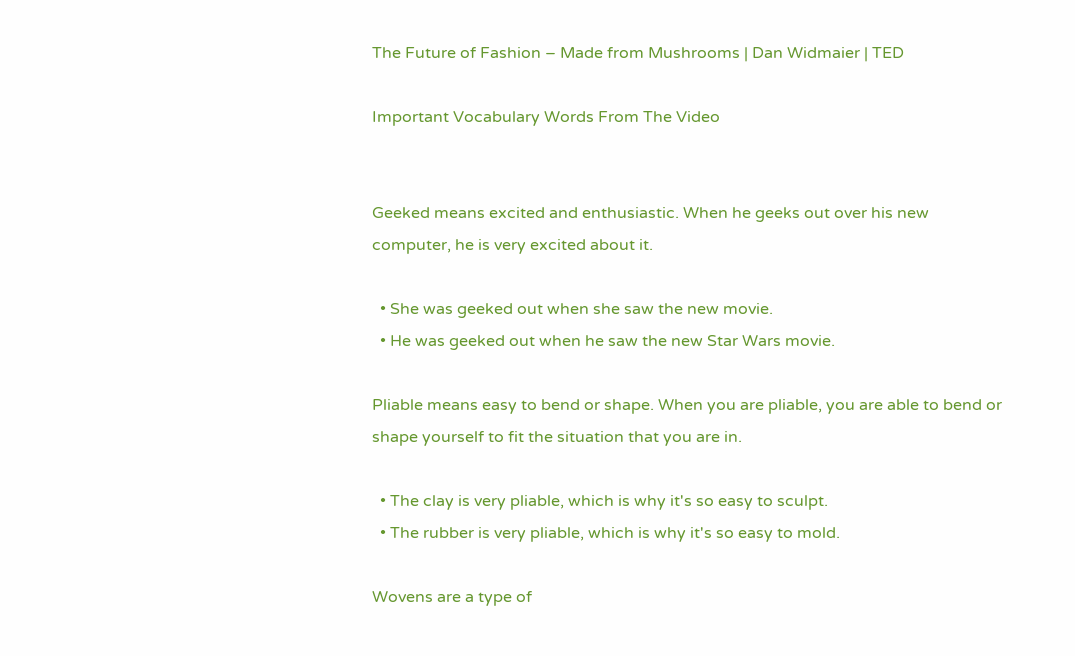The Future of Fashion – Made from Mushrooms | Dan Widmaier | TED

Important Vocabulary Words From The Video


Geeked means excited and enthusiastic. When he geeks out over his new computer, he is very excited about it.

  • She was geeked out when she saw the new movie.
  • He was geeked out when he saw the new Star Wars movie.

Pliable means easy to bend or shape. When you are pliable, you are able to bend or shape yourself to fit the situation that you are in.

  • The clay is very pliable, which is why it's so easy to sculpt.
  • The rubber is very pliable, which is why it's so easy to mold.

Wovens are a type of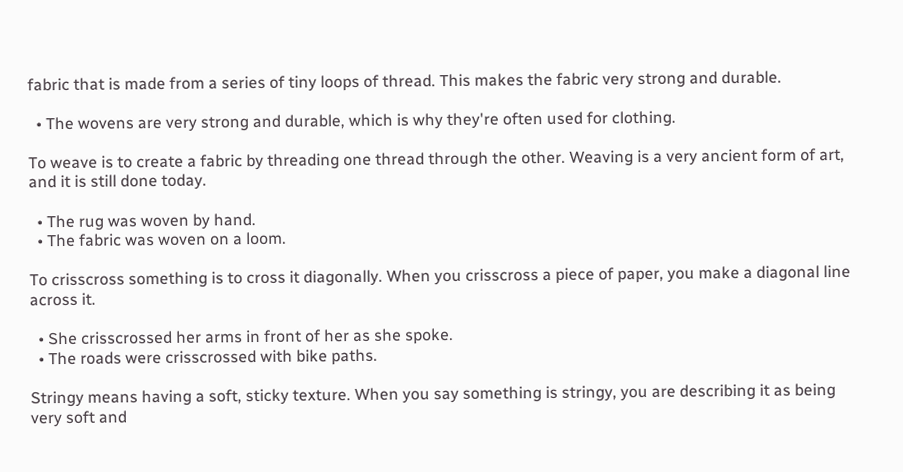fabric that is made from a series of tiny loops of thread. This makes the fabric very strong and durable.

  • The wovens are very strong and durable, which is why they're often used for clothing.

To weave is to create a fabric by threading one thread through the other. Weaving is a very ancient form of art, and it is still done today.

  • The rug was woven by hand.
  • The fabric was woven on a loom.

To crisscross something is to cross it diagonally. When you crisscross a piece of paper, you make a diagonal line across it.

  • She crisscrossed her arms in front of her as she spoke.
  • The roads were crisscrossed with bike paths.

Stringy means having a soft, sticky texture. When you say something is stringy, you are describing it as being very soft and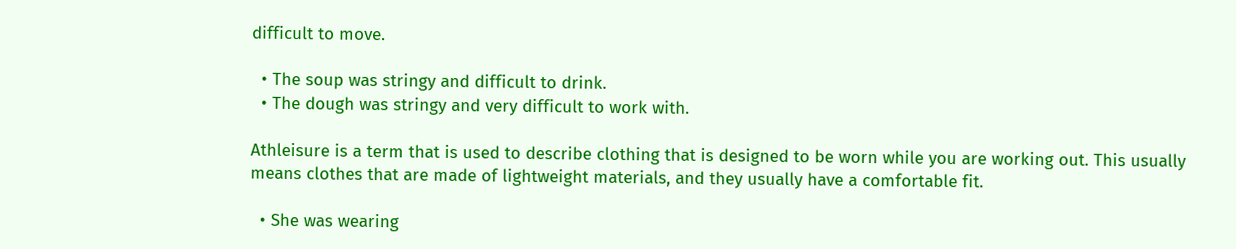difficult to move.

  • The soup was stringy and difficult to drink.
  • The dough was stringy and very difficult to work with.

Athleisure is a term that is used to describe clothing that is designed to be worn while you are working out. This usually means clothes that are made of lightweight materials, and they usually have a comfortable fit.

  • She was wearing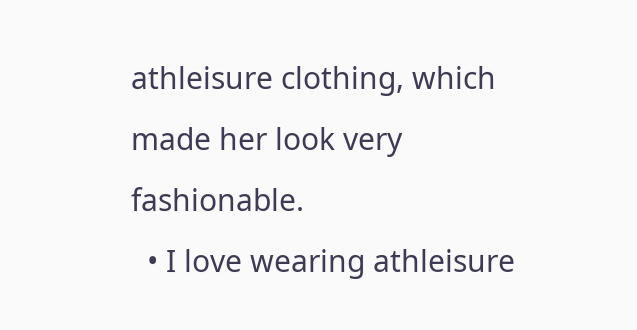athleisure clothing, which made her look very fashionable.
  • I love wearing athleisure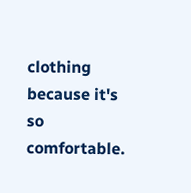clothing because it's so comfortable.